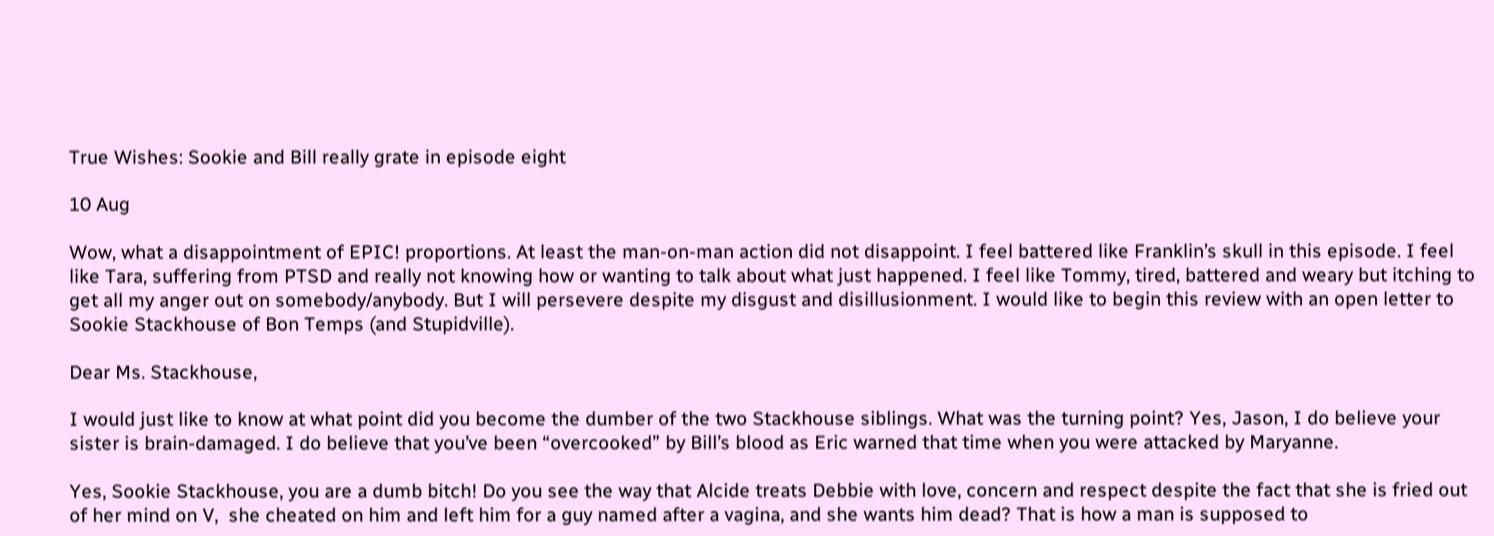True Wishes: Sookie and Bill really grate in episode eight

10 Aug

Wow, what a disappointment of EPIC! proportions. At least the man-on-man action did not disappoint. I feel battered like Franklin’s skull in this episode. I feel like Tara, suffering from PTSD and really not knowing how or wanting to talk about what just happened. I feel like Tommy, tired, battered and weary but itching to get all my anger out on somebody/anybody. But I will persevere despite my disgust and disillusionment. I would like to begin this review with an open letter to Sookie Stackhouse of Bon Temps (and Stupidville).

Dear Ms. Stackhouse,

I would just like to know at what point did you become the dumber of the two Stackhouse siblings. What was the turning point? Yes, Jason, I do believe your sister is brain-damaged. I do believe that you’ve been “overcooked” by Bill’s blood as Eric warned that time when you were attacked by Maryanne.

Yes, Sookie Stackhouse, you are a dumb bitch! Do you see the way that Alcide treats Debbie with love, concern and respect despite the fact that she is fried out of her mind on V,  she cheated on him and left him for a guy named after a vagina, and she wants him dead? That is how a man is supposed to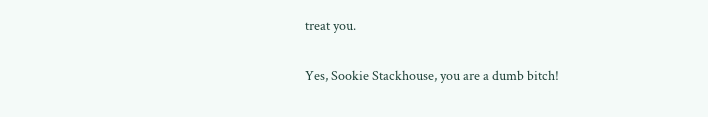treat you.

Yes, Sookie Stackhouse, you are a dumb bitch!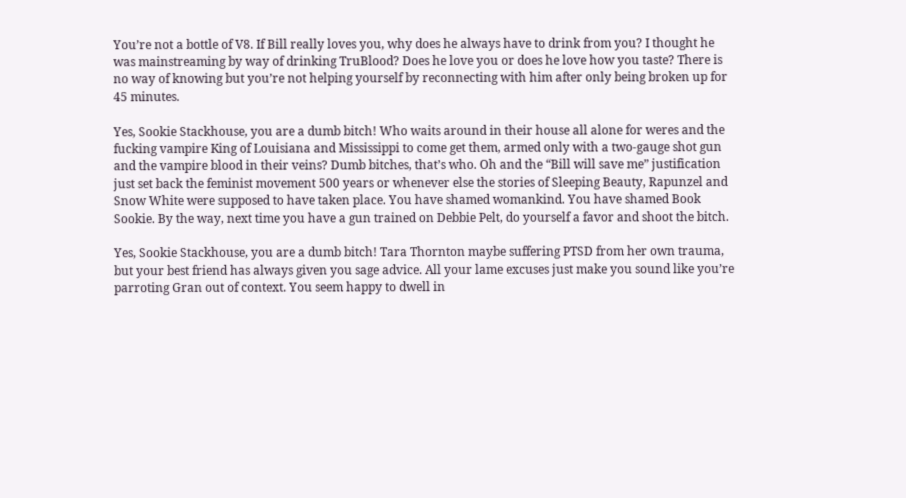You’re not a bottle of V8. If Bill really loves you, why does he always have to drink from you? I thought he was mainstreaming by way of drinking TruBlood? Does he love you or does he love how you taste? There is no way of knowing but you’re not helping yourself by reconnecting with him after only being broken up for 45 minutes.

Yes, Sookie Stackhouse, you are a dumb bitch! Who waits around in their house all alone for weres and the fucking vampire King of Louisiana and Mississippi to come get them, armed only with a two-gauge shot gun and the vampire blood in their veins? Dumb bitches, that’s who. Oh and the “Bill will save me” justification just set back the feminist movement 500 years or whenever else the stories of Sleeping Beauty, Rapunzel and Snow White were supposed to have taken place. You have shamed womankind. You have shamed Book Sookie. By the way, next time you have a gun trained on Debbie Pelt, do yourself a favor and shoot the bitch.

Yes, Sookie Stackhouse, you are a dumb bitch! Tara Thornton maybe suffering PTSD from her own trauma, but your best friend has always given you sage advice. All your lame excuses just make you sound like you’re parroting Gran out of context. You seem happy to dwell in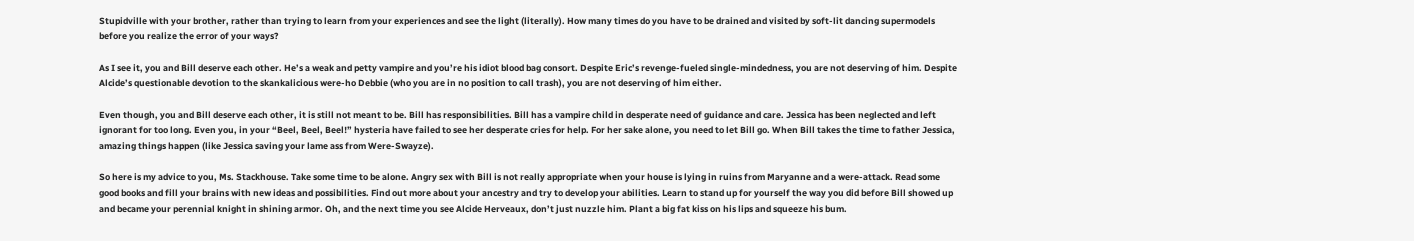Stupidville with your brother, rather than trying to learn from your experiences and see the light (literally). How many times do you have to be drained and visited by soft-lit dancing supermodels before you realize the error of your ways?

As I see it, you and Bill deserve each other. He’s a weak and petty vampire and you’re his idiot blood bag consort. Despite Eric’s revenge-fueled single-mindedness, you are not deserving of him. Despite Alcide’s questionable devotion to the skankalicious were-ho Debbie (who you are in no position to call trash), you are not deserving of him either.

Even though, you and Bill deserve each other, it is still not meant to be. Bill has responsibilities. Bill has a vampire child in desperate need of guidance and care. Jessica has been neglected and left ignorant for too long. Even you, in your “Beel, Beel, Beel!” hysteria have failed to see her desperate cries for help. For her sake alone, you need to let Bill go. When Bill takes the time to father Jessica, amazing things happen (like Jessica saving your lame ass from Were-Swayze).

So here is my advice to you, Ms. Stackhouse. Take some time to be alone. Angry sex with Bill is not really appropriate when your house is lying in ruins from Maryanne and a were-attack. Read some good books and fill your brains with new ideas and possibilities. Find out more about your ancestry and try to develop your abilities. Learn to stand up for yourself the way you did before Bill showed up and became your perennial knight in shining armor. Oh, and the next time you see Alcide Herveaux, don’t just nuzzle him. Plant a big fat kiss on his lips and squeeze his bum.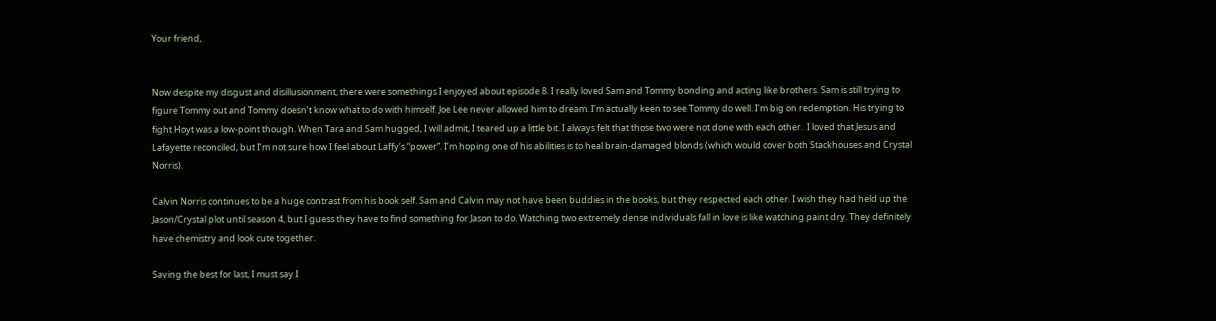Your friend,


Now despite my disgust and disillusionment, there were somethings I enjoyed about episode 8. I really loved Sam and Tommy bonding and acting like brothers. Sam is still trying to figure Tommy out and Tommy doesn’t know what to do with himself. Joe Lee never allowed him to dream. I’m actually keen to see Tommy do well. I’m big on redemption. His trying to fight Hoyt was a low-point though. When Tara and Sam hugged, I will admit, I teared up a little bit. I always felt that those two were not done with each other.  I loved that Jesus and Lafayette reconciled, but I’m not sure how I feel about Laffy’s “power”. I’m hoping one of his abilities is to heal brain-damaged blonds (which would cover both Stackhouses and Crystal Norris).

Calvin Norris continues to be a huge contrast from his book self. Sam and Calvin may not have been buddies in the books, but they respected each other. I wish they had held up the Jason/Crystal plot until season 4, but I guess they have to find something for Jason to do. Watching two extremely dense individuals fall in love is like watching paint dry. They definitely have chemistry and look cute together.

Saving the best for last, I must say I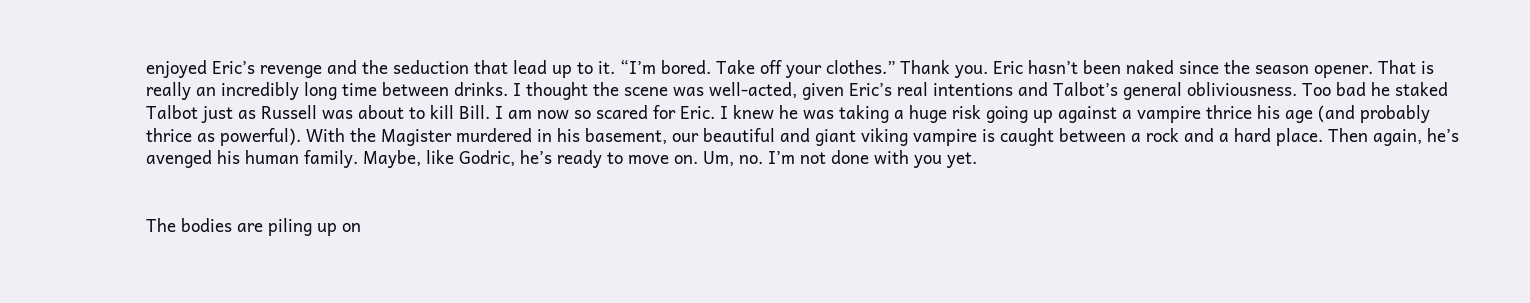enjoyed Eric’s revenge and the seduction that lead up to it. “I’m bored. Take off your clothes.” Thank you. Eric hasn’t been naked since the season opener. That is really an incredibly long time between drinks. I thought the scene was well-acted, given Eric’s real intentions and Talbot’s general obliviousness. Too bad he staked Talbot just as Russell was about to kill Bill. I am now so scared for Eric. I knew he was taking a huge risk going up against a vampire thrice his age (and probably thrice as powerful). With the Magister murdered in his basement, our beautiful and giant viking vampire is caught between a rock and a hard place. Then again, he’s avenged his human family. Maybe, like Godric, he’s ready to move on. Um, no. I’m not done with you yet.


The bodies are piling up on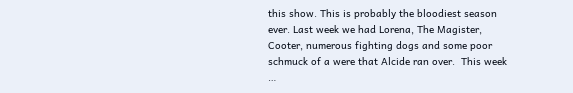this show. This is probably the bloodiest season ever. Last week we had Lorena, The Magister, Cooter, numerous fighting dogs and some poor schmuck of a were that Alcide ran over.  This week …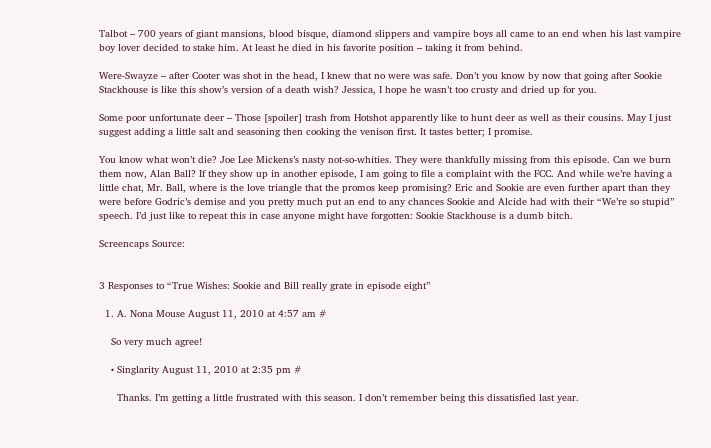Talbot – 700 years of giant mansions, blood bisque, diamond slippers and vampire boys all came to an end when his last vampire boy lover decided to stake him. At least he died in his favorite position – taking it from behind.

Were-Swayze – after Cooter was shot in the head, I knew that no were was safe. Don’t you know by now that going after Sookie Stackhouse is like this show’s version of a death wish? Jessica, I hope he wasn’t too crusty and dried up for you.

Some poor unfortunate deer – Those [spoiler] trash from Hotshot apparently like to hunt deer as well as their cousins. May I just suggest adding a little salt and seasoning then cooking the venison first. It tastes better; I promise.

You know what won’t die? Joe Lee Mickens’s nasty not-so-whities. They were thankfully missing from this episode. Can we burn them now, Alan Ball? If they show up in another episode, I am going to file a complaint with the FCC. And while we’re having a little chat, Mr. Ball, where is the love triangle that the promos keep promising? Eric and Sookie are even further apart than they were before Godric’s demise and you pretty much put an end to any chances Sookie and Alcide had with their “We’re so stupid” speech. I’d just like to repeat this in case anyone might have forgotten: Sookie Stackhouse is a dumb bitch.

Screencaps Source:


3 Responses to “True Wishes: Sookie and Bill really grate in episode eight”

  1. A. Nona Mouse August 11, 2010 at 4:57 am #

    So very much agree!

    • Singlarity August 11, 2010 at 2:35 pm #

      Thanks. I’m getting a little frustrated with this season. I don’t remember being this dissatisfied last year.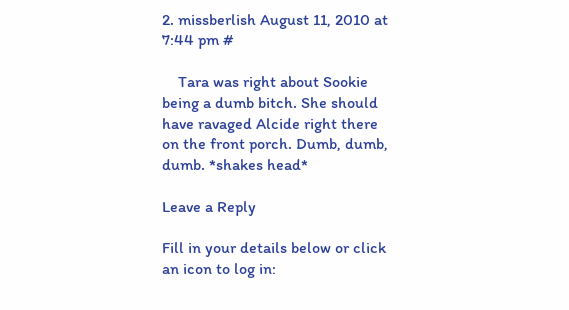2. missberlish August 11, 2010 at 7:44 pm #

    Tara was right about Sookie being a dumb bitch. She should have ravaged Alcide right there on the front porch. Dumb, dumb, dumb. *shakes head*

Leave a Reply

Fill in your details below or click an icon to log in: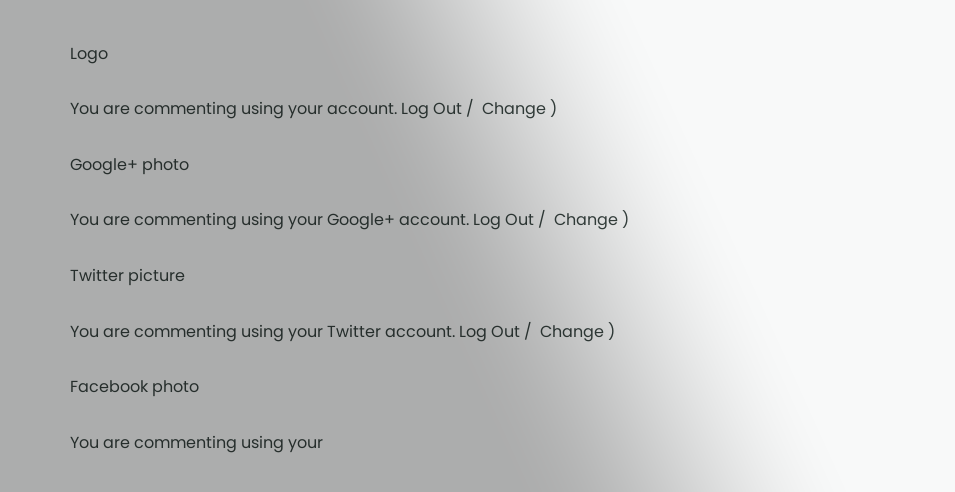Logo

You are commenting using your account. Log Out /  Change )

Google+ photo

You are commenting using your Google+ account. Log Out /  Change )

Twitter picture

You are commenting using your Twitter account. Log Out /  Change )

Facebook photo

You are commenting using your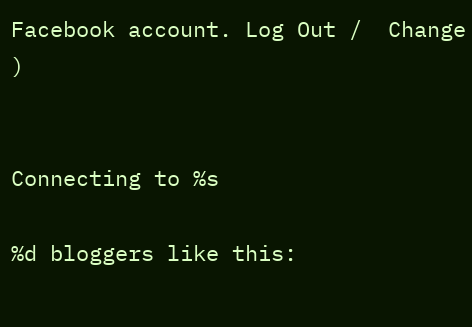Facebook account. Log Out /  Change )


Connecting to %s

%d bloggers like this: